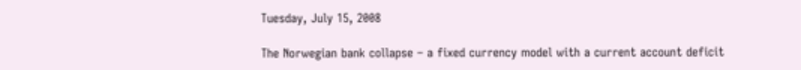Tuesday, July 15, 2008

The Norwegian bank collapse – a fixed currency model with a current account deficit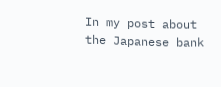In my post about the Japanese bank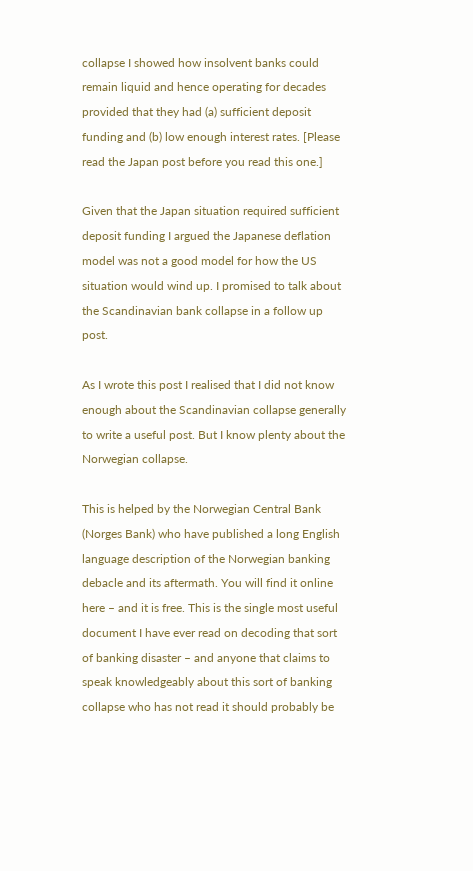collapse I showed how insolvent banks could remain liquid and hence operating for decades provided that they had (a) sufficient deposit funding and (b) low enough interest rates. [Please read the Japan post before you read this one.]

Given that the Japan situation required sufficient deposit funding I argued the Japanese deflation model was not a good model for how the US situation would wind up. I promised to talk about the Scandinavian bank collapse in a follow up post.

As I wrote this post I realised that I did not know enough about the Scandinavian collapse generally to write a useful post. But I know plenty about the Norwegian collapse.

This is helped by the Norwegian Central Bank (Norges Bank) who have published a long English language description of the Norwegian banking debacle and its aftermath. You will find it online here – and it is free. This is the single most useful document I have ever read on decoding that sort of banking disaster – and anyone that claims to speak knowledgeably about this sort of banking collapse who has not read it should probably be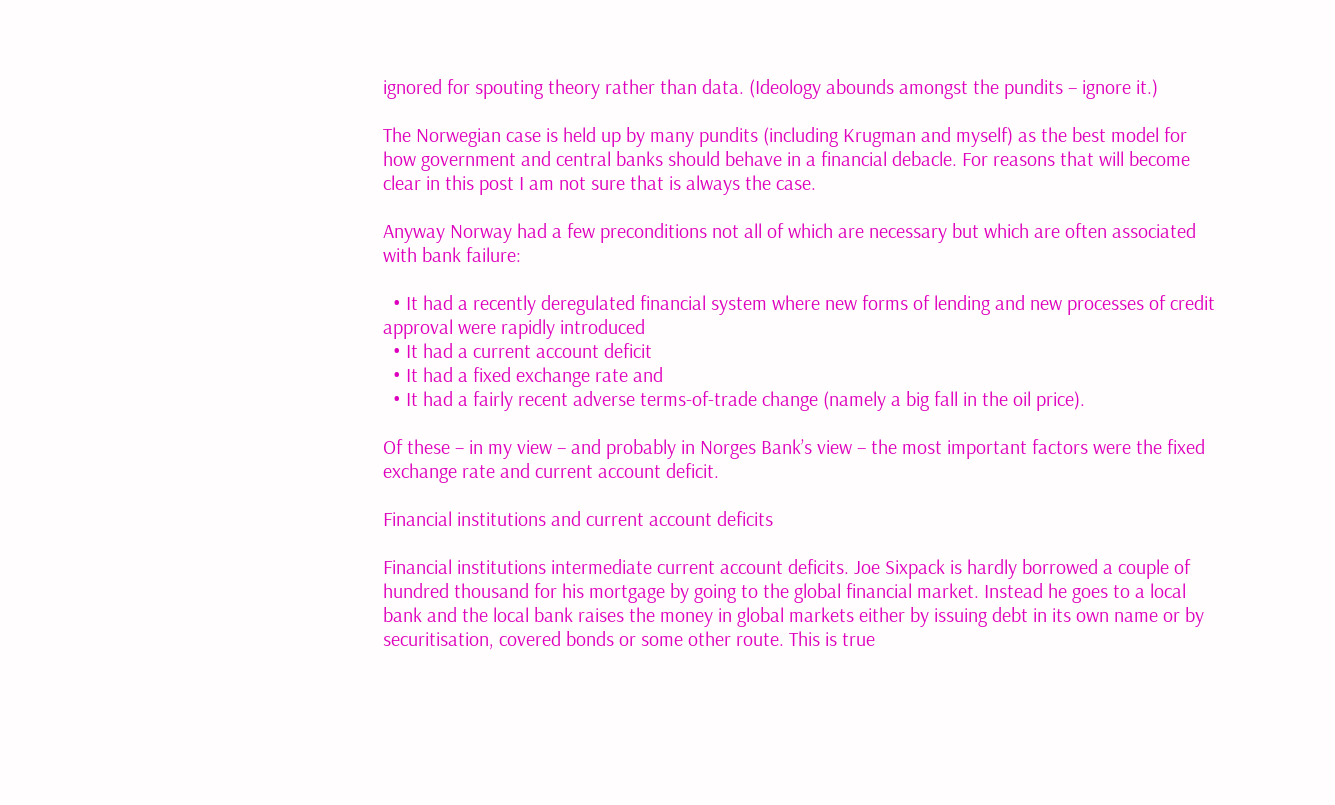ignored for spouting theory rather than data. (Ideology abounds amongst the pundits – ignore it.)

The Norwegian case is held up by many pundits (including Krugman and myself) as the best model for how government and central banks should behave in a financial debacle. For reasons that will become clear in this post I am not sure that is always the case.

Anyway Norway had a few preconditions not all of which are necessary but which are often associated with bank failure:

  • It had a recently deregulated financial system where new forms of lending and new processes of credit approval were rapidly introduced
  • It had a current account deficit
  • It had a fixed exchange rate and
  • It had a fairly recent adverse terms-of-trade change (namely a big fall in the oil price).

Of these – in my view – and probably in Norges Bank’s view – the most important factors were the fixed exchange rate and current account deficit.

Financial institutions and current account deficits

Financial institutions intermediate current account deficits. Joe Sixpack is hardly borrowed a couple of hundred thousand for his mortgage by going to the global financial market. Instead he goes to a local bank and the local bank raises the money in global markets either by issuing debt in its own name or by securitisation, covered bonds or some other route. This is true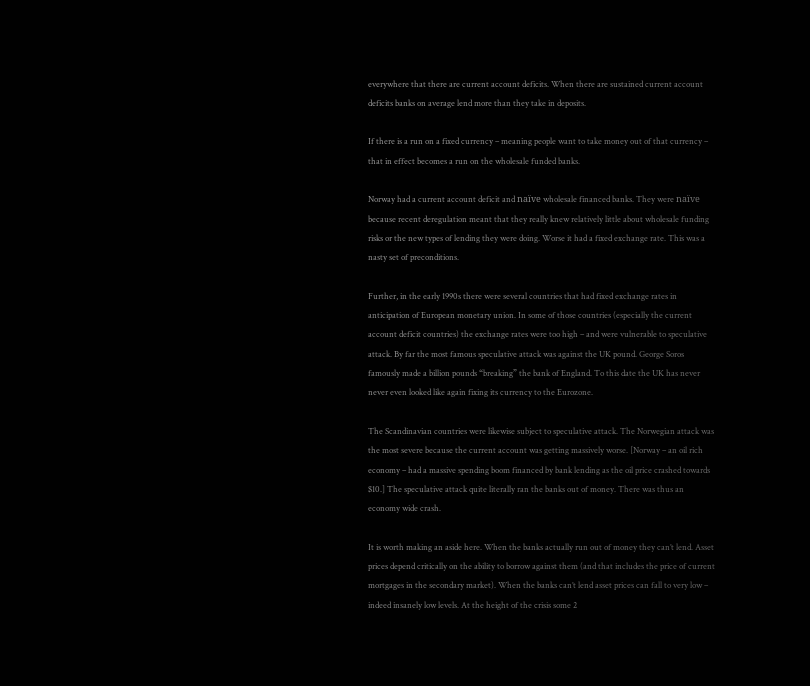everywhere that there are current account deficits. When there are sustained current account deficits banks on average lend more than they take in deposits.

If there is a run on a fixed currency – meaning people want to take money out of that currency – that in effect becomes a run on the wholesale funded banks.

Norway had a current account deficit and naïve wholesale financed banks. They were naïve because recent deregulation meant that they really knew relatively little about wholesale funding risks or the new types of lending they were doing. Worse it had a fixed exchange rate. This was a nasty set of preconditions.

Further, in the early 1990s there were several countries that had fixed exchange rates in anticipation of European monetary union. In some of those countries (especially the current account deficit countries) the exchange rates were too high – and were vulnerable to speculative attack. By far the most famous speculative attack was against the UK pound. George Soros famously made a billion pounds “breaking” the bank of England. To this date the UK has never never even looked like again fixing its currency to the Eurozone.

The Scandinavian countries were likewise subject to speculative attack. The Norwegian attack was the most severe because the current account was getting massively worse. [Norway – an oil rich economy – had a massive spending boom financed by bank lending as the oil price crashed towards $10.] The speculative attack quite literally ran the banks out of money. There was thus an economy wide crash.

It is worth making an aside here. When the banks actually run out of money they can’t lend. Asset prices depend critically on the ability to borrow against them (and that includes the price of current mortgages in the secondary market). When the banks can’t lend asset prices can fall to very low – indeed insanely low levels. At the height of the crisis some 2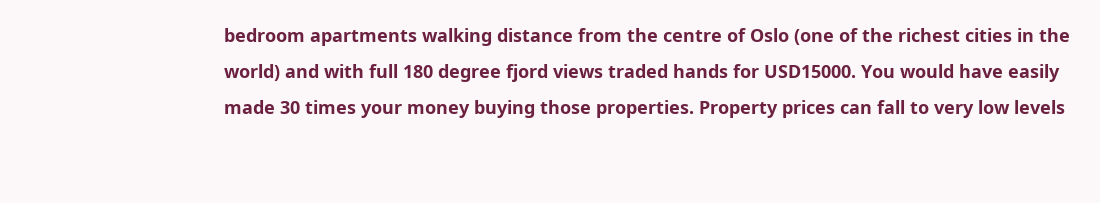bedroom apartments walking distance from the centre of Oslo (one of the richest cities in the world) and with full 180 degree fjord views traded hands for USD15000. You would have easily made 30 times your money buying those properties. Property prices can fall to very low levels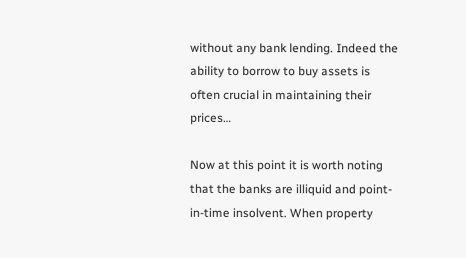without any bank lending. Indeed the ability to borrow to buy assets is often crucial in maintaining their prices…

Now at this point it is worth noting that the banks are illiquid and point-in-time insolvent. When property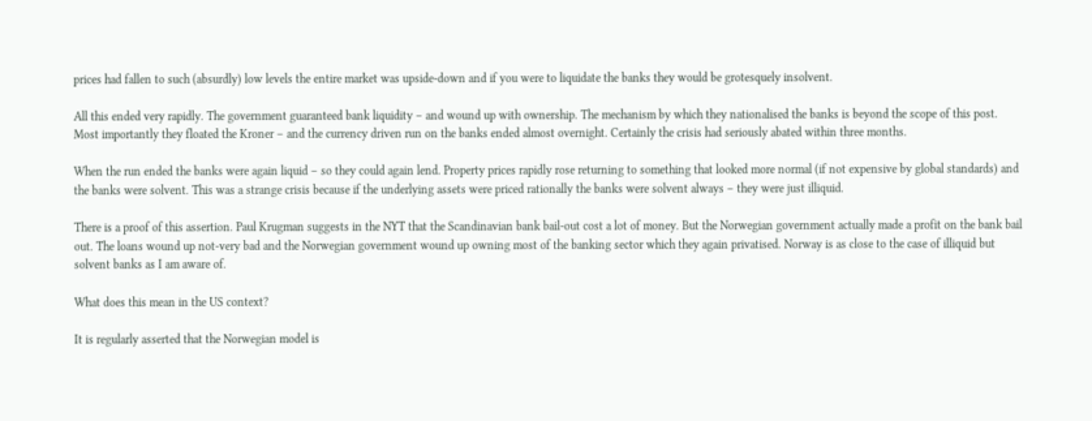prices had fallen to such (absurdly) low levels the entire market was upside-down and if you were to liquidate the banks they would be grotesquely insolvent.

All this ended very rapidly. The government guaranteed bank liquidity – and wound up with ownership. The mechanism by which they nationalised the banks is beyond the scope of this post. Most importantly they floated the Kroner – and the currency driven run on the banks ended almost overnight. Certainly the crisis had seriously abated within three months.

When the run ended the banks were again liquid – so they could again lend. Property prices rapidly rose returning to something that looked more normal (if not expensive by global standards) and the banks were solvent. This was a strange crisis because if the underlying assets were priced rationally the banks were solvent always – they were just illiquid.

There is a proof of this assertion. Paul Krugman suggests in the NYT that the Scandinavian bank bail-out cost a lot of money. But the Norwegian government actually made a profit on the bank bail out. The loans wound up not-very bad and the Norwegian government wound up owning most of the banking sector which they again privatised. Norway is as close to the case of illiquid but solvent banks as I am aware of.

What does this mean in the US context?

It is regularly asserted that the Norwegian model is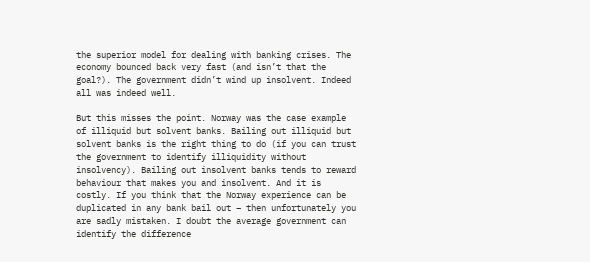the superior model for dealing with banking crises. The economy bounced back very fast (and isn’t that the goal?). The government didn’t wind up insolvent. Indeed all was indeed well.

But this misses the point. Norway was the case example of illiquid but solvent banks. Bailing out illiquid but solvent banks is the right thing to do (if you can trust the government to identify illiquidity without insolvency). Bailing out insolvent banks tends to reward behaviour that makes you and insolvent. And it is costly. If you think that the Norway experience can be duplicated in any bank bail out – then unfortunately you are sadly mistaken. I doubt the average government can identify the difference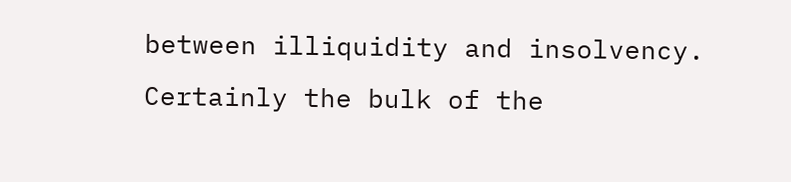between illiquidity and insolvency. Certainly the bulk of the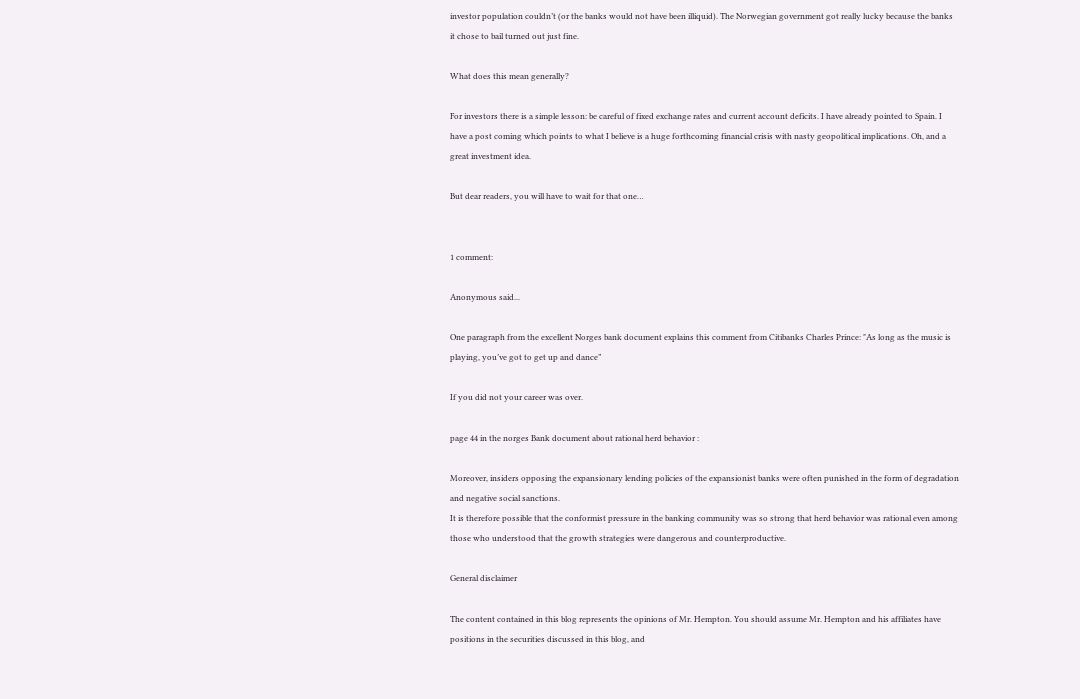investor population couldn’t (or the banks would not have been illiquid). The Norwegian government got really lucky because the banks it chose to bail turned out just fine.

What does this mean generally?

For investors there is a simple lesson: be careful of fixed exchange rates and current account deficits. I have already pointed to Spain. I have a post coming which points to what I believe is a huge forthcoming financial crisis with nasty geopolitical implications. Oh, and a great investment idea.

But dear readers, you will have to wait for that one…


1 comment:

Anonymous said...

One paragraph from the excellent Norges bank document explains this comment from Citibanks Charles Prince: "As long as the music is playing, you’ve got to get up and dance”

If you did not your career was over.

page 44 in the norges Bank document about rational herd behavior :

Moreover, insiders opposing the expansionary lending policies of the expansionist banks were often punished in the form of degradation and negative social sanctions.
It is therefore possible that the conformist pressure in the banking community was so strong that herd behavior was rational even among those who understood that the growth strategies were dangerous and counterproductive.

General disclaimer

The content contained in this blog represents the opinions of Mr. Hempton. You should assume Mr. Hempton and his affiliates have positions in the securities discussed in this blog, and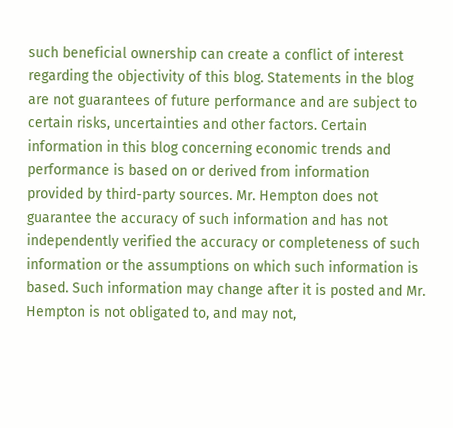such beneficial ownership can create a conflict of interest regarding the objectivity of this blog. Statements in the blog are not guarantees of future performance and are subject to certain risks, uncertainties and other factors. Certain information in this blog concerning economic trends and performance is based on or derived from information provided by third-party sources. Mr. Hempton does not guarantee the accuracy of such information and has not independently verified the accuracy or completeness of such information or the assumptions on which such information is based. Such information may change after it is posted and Mr. Hempton is not obligated to, and may not,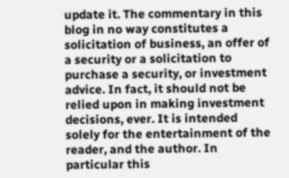update it. The commentary in this blog in no way constitutes a solicitation of business, an offer of a security or a solicitation to purchase a security, or investment advice. In fact, it should not be relied upon in making investment decisions, ever. It is intended solely for the entertainment of the reader, and the author. In particular this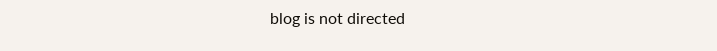blog is not directed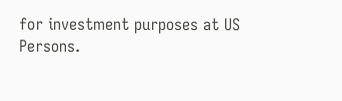for investment purposes at US Persons.